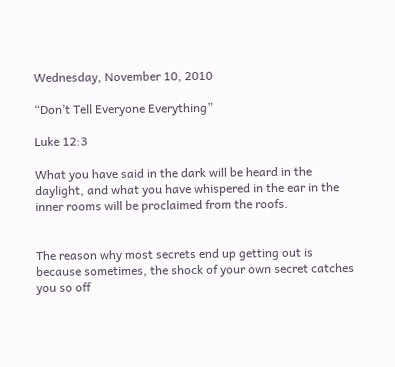Wednesday, November 10, 2010

“Don’t Tell Everyone Everything”

Luke 12:3

What you have said in the dark will be heard in the daylight, and what you have whispered in the ear in the inner rooms will be proclaimed from the roofs.


The reason why most secrets end up getting out is because sometimes, the shock of your own secret catches you so off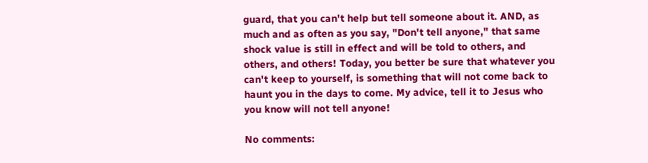guard, that you can't help but tell someone about it. AND, as much and as often as you say, "Don't tell anyone," that same shock value is still in effect and will be told to others, and others, and others! Today, you better be sure that whatever you can't keep to yourself, is something that will not come back to haunt you in the days to come. My advice, tell it to Jesus who you know will not tell anyone!

No comments: